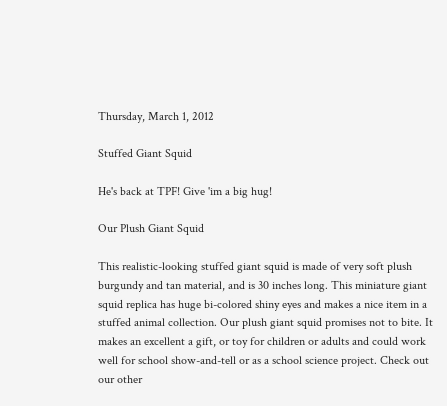Thursday, March 1, 2012

Stuffed Giant Squid

He's back at TPF! Give 'im a big hug!

Our Plush Giant Squid

This realistic-looking stuffed giant squid is made of very soft plush burgundy and tan material, and is 30 inches long. This miniature giant squid replica has huge bi-colored shiny eyes and makes a nice item in a stuffed animal collection. Our plush giant squid promises not to bite. It makes an excellent a gift, or toy for children or adults and could work well for school show-and-tell or as a school science project. Check out our other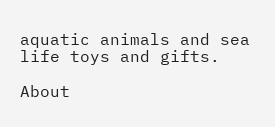aquatic animals and sea life toys and gifts.

About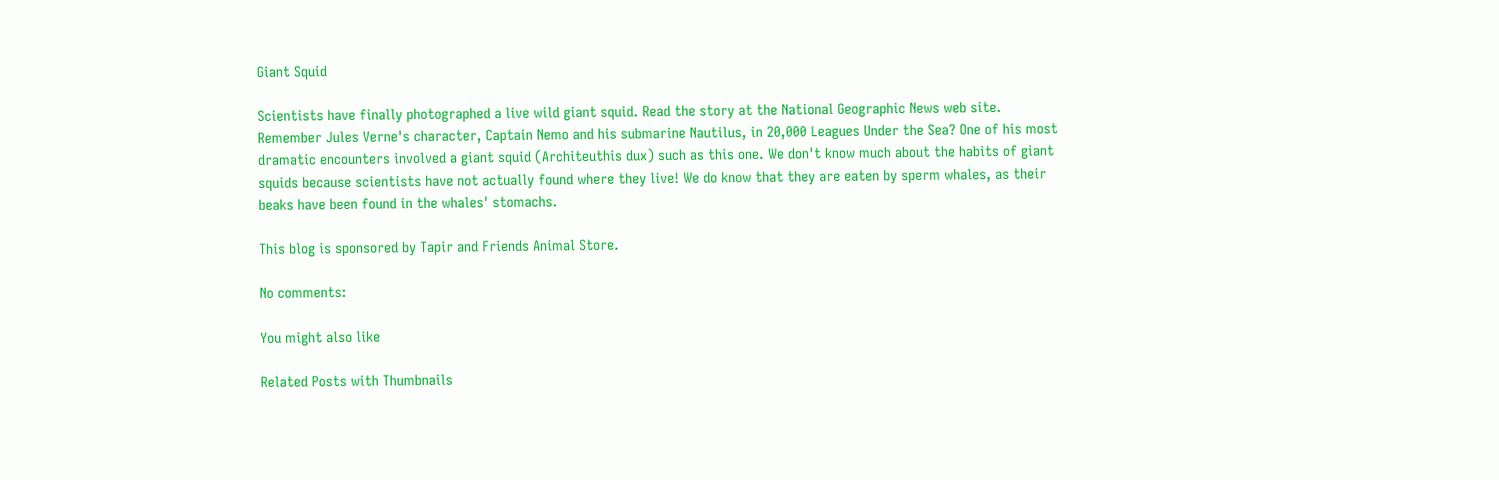Giant Squid

Scientists have finally photographed a live wild giant squid. Read the story at the National Geographic News web site.
Remember Jules Verne's character, Captain Nemo and his submarine Nautilus, in 20,000 Leagues Under the Sea? One of his most dramatic encounters involved a giant squid (Architeuthis dux) such as this one. We don't know much about the habits of giant squids because scientists have not actually found where they live! We do know that they are eaten by sperm whales, as their beaks have been found in the whales' stomachs.

This blog is sponsored by Tapir and Friends Animal Store.

No comments:

You might also like

Related Posts with Thumbnails